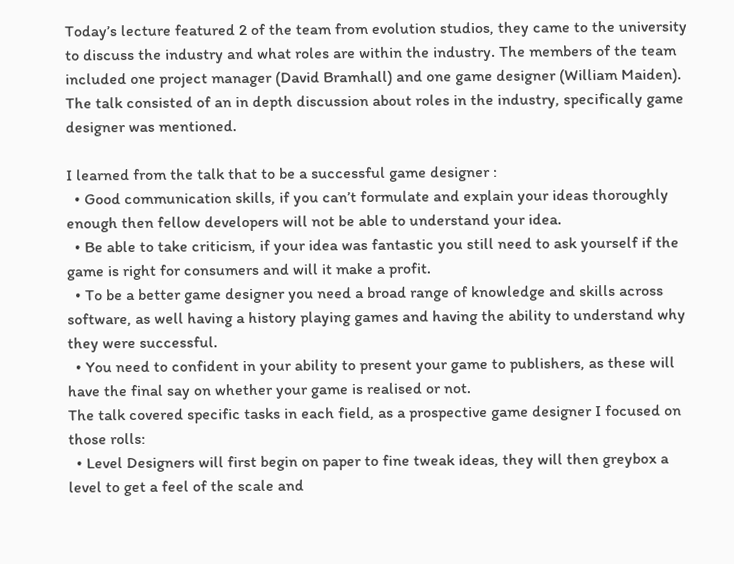Today’s lecture featured 2 of the team from evolution studios, they came to the university to discuss the industry and what roles are within the industry. The members of the team included one project manager (David Bramhall) and one game designer (William Maiden). The talk consisted of an in depth discussion about roles in the industry, specifically game designer was mentioned.

I learned from the talk that to be a successful game designer :
  • Good communication skills, if you can’t formulate and explain your ideas thoroughly enough then fellow developers will not be able to understand your idea.
  • Be able to take criticism, if your idea was fantastic you still need to ask yourself if the game is right for consumers and will it make a profit.
  • To be a better game designer you need a broad range of knowledge and skills across software, as well having a history playing games and having the ability to understand why they were successful.
  • You need to confident in your ability to present your game to publishers, as these will have the final say on whether your game is realised or not.
The talk covered specific tasks in each field, as a prospective game designer I focused on those rolls:
  • Level Designers will first begin on paper to fine tweak ideas, they will then greybox a level to get a feel of the scale and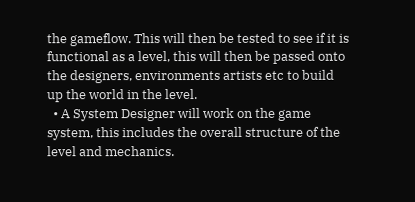the gameflow. This will then be tested to see if it is functional as a level, this will then be passed onto the designers, environments artists etc to build up the world in the level.
  • A System Designer will work on the game system, this includes the overall structure of the level and mechanics.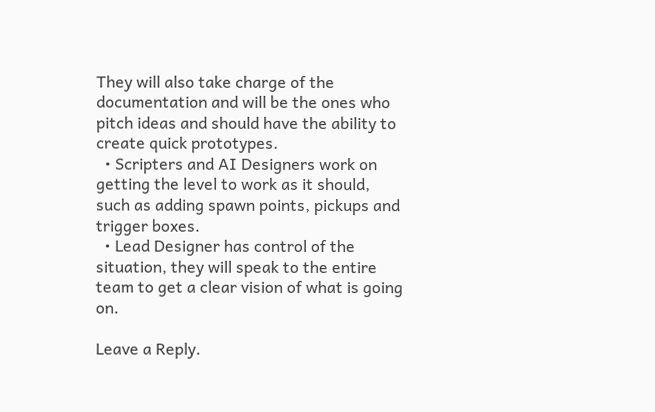They will also take charge of the documentation and will be the ones who pitch ideas and should have the ability to create quick prototypes.
  • Scripters and AI Designers work on getting the level to work as it should, such as adding spawn points, pickups and trigger boxes.
  • Lead Designer has control of the situation, they will speak to the entire team to get a clear vision of what is going on.

Leave a Reply.